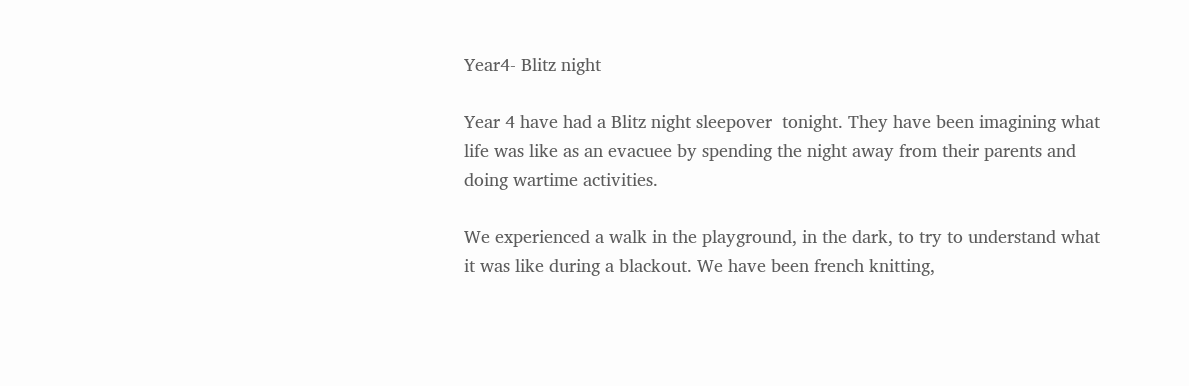Year4- Blitz night

Year 4 have had a Blitz night sleepover  tonight. They have been imagining what life was like as an evacuee by spending the night away from their parents and doing wartime activities.

We experienced a walk in the playground, in the dark, to try to understand what it was like during a blackout. We have been french knitting,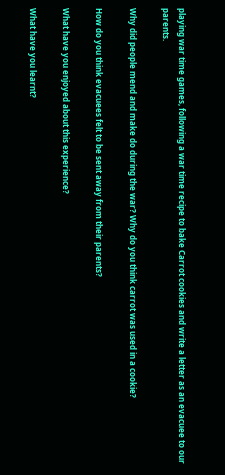playing war time games, following a war time recipe to bake Carrot cookies and write a letter as an evacuee to our parents.

Why did people mend and make do during the war? Why do you think carrot was used in a cookie?

How do you think evacuees felt to be sent away from their parents?

What have you enjoyed about this experience?

What have you learnt?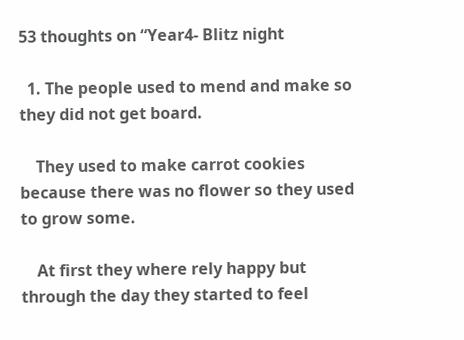53 thoughts on “Year4- Blitz night

  1. The people used to mend and make so they did not get board.

    They used to make carrot cookies because there was no flower so they used to grow some.

    At first they where rely happy but through the day they started to feel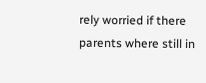rely worried if there parents where still in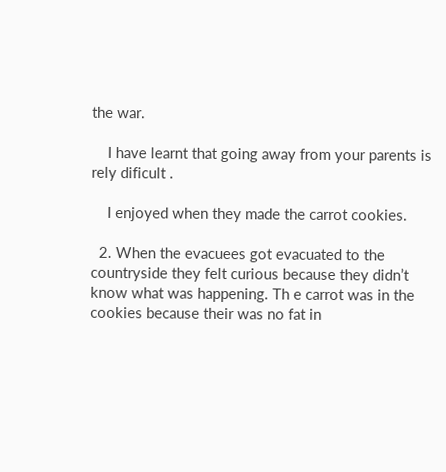the war.

    I have learnt that going away from your parents is rely dificult .

    I enjoyed when they made the carrot cookies.

  2. When the evacuees got evacuated to the countryside they felt curious because they didn’t know what was happening. Th e carrot was in the cookies because their was no fat in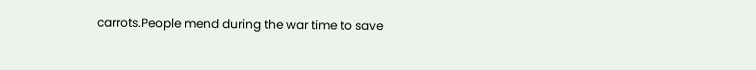carrots.People mend during the war time to save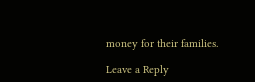money for their families.

Leave a Reply